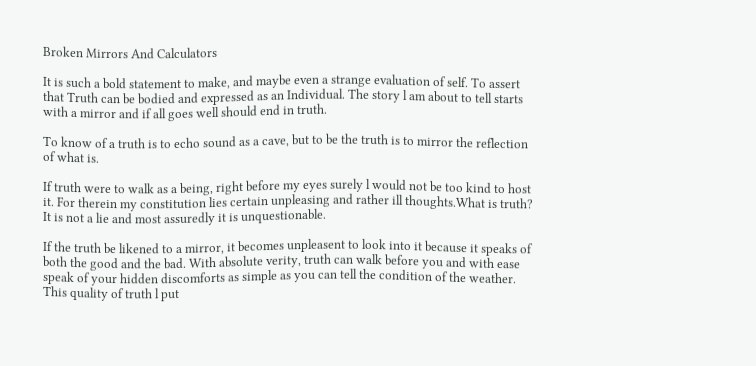Broken Mirrors And Calculators

It is such a bold statement to make, and maybe even a strange evaluation of self. To assert that Truth can be bodied and expressed as an Individual. The story l am about to tell starts with a mirror and if all goes well should end in truth.

To know of a truth is to echo sound as a cave, but to be the truth is to mirror the reflection of what is.

If truth were to walk as a being, right before my eyes surely l would not be too kind to host it. For therein my constitution lies certain unpleasing and rather ill thoughts.What is truth? It is not a lie and most assuredly it is unquestionable.

If the truth be likened to a mirror, it becomes unpleasent to look into it because it speaks of both the good and the bad. With absolute verity, truth can walk before you and with ease speak of your hidden discomforts as simple as you can tell the condition of the weather. This quality of truth l put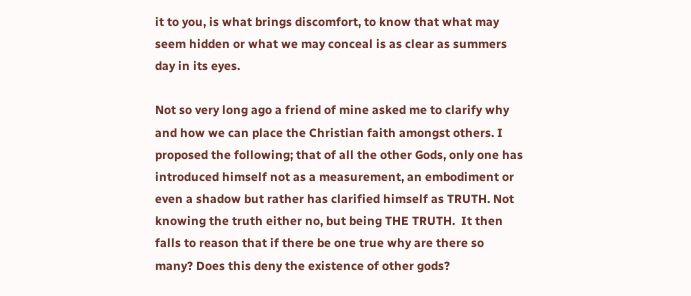it to you, is what brings discomfort, to know that what may seem hidden or what we may conceal is as clear as summers day in its eyes.

Not so very long ago a friend of mine asked me to clarify why and how we can place the Christian faith amongst others. I proposed the following; that of all the other Gods, only one has introduced himself not as a measurement, an embodiment or even a shadow but rather has clarified himself as TRUTH. Not knowing the truth either no, but being THE TRUTH.  It then falls to reason that if there be one true why are there so many? Does this deny the existence of other gods?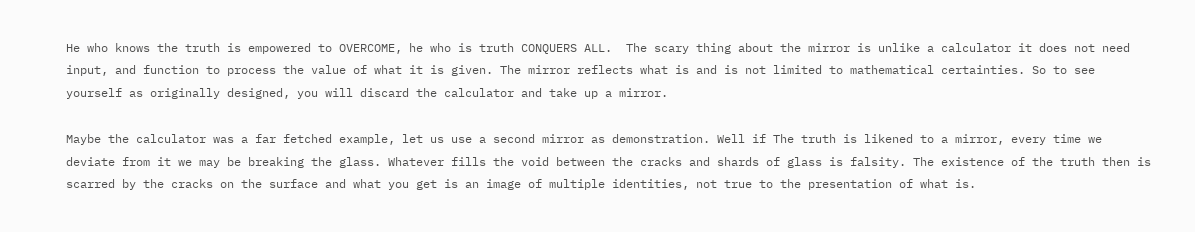He who knows the truth is empowered to OVERCOME, he who is truth CONQUERS ALL.  The scary thing about the mirror is unlike a calculator it does not need input, and function to process the value of what it is given. The mirror reflects what is and is not limited to mathematical certainties. So to see yourself as originally designed, you will discard the calculator and take up a mirror.

Maybe the calculator was a far fetched example, let us use a second mirror as demonstration. Well if The truth is likened to a mirror, every time we deviate from it we may be breaking the glass. Whatever fills the void between the cracks and shards of glass is falsity. The existence of the truth then is scarred by the cracks on the surface and what you get is an image of multiple identities, not true to the presentation of what is.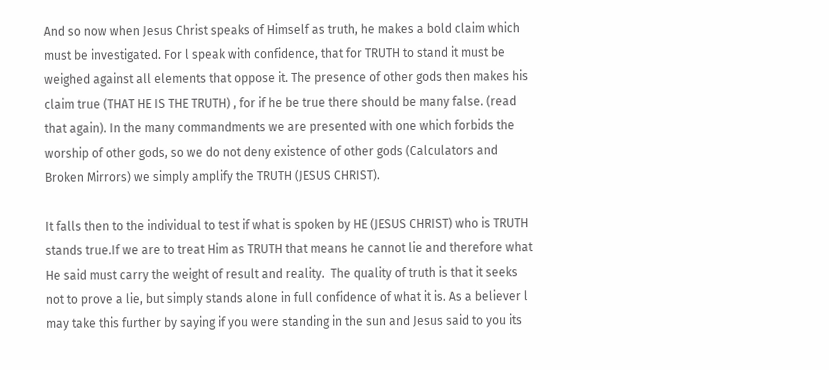And so now when Jesus Christ speaks of Himself as truth, he makes a bold claim which must be investigated. For l speak with confidence, that for TRUTH to stand it must be weighed against all elements that oppose it. The presence of other gods then makes his claim true (THAT HE IS THE TRUTH) , for if he be true there should be many false. (read that again). In the many commandments we are presented with one which forbids the worship of other gods, so we do not deny existence of other gods (Calculators and Broken Mirrors) we simply amplify the TRUTH (JESUS CHRIST).

It falls then to the individual to test if what is spoken by HE (JESUS CHRIST) who is TRUTH stands true.If we are to treat Him as TRUTH that means he cannot lie and therefore what He said must carry the weight of result and reality.  The quality of truth is that it seeks not to prove a lie, but simply stands alone in full confidence of what it is. As a believer l may take this further by saying if you were standing in the sun and Jesus said to you its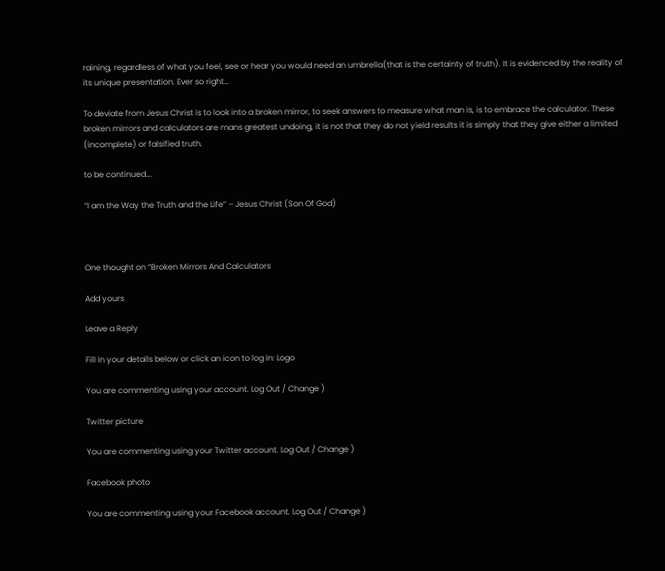raining, regardless of what you feel, see or hear you would need an umbrella(that is the certainty of truth). It is evidenced by the reality of its unique presentation. Ever so right…

To deviate from Jesus Christ is to look into a broken mirror, to seek answers to measure what man is, is to embrace the calculator. These broken mirrors and calculators are mans greatest undoing, it is not that they do not yield results it is simply that they give either a limited (incomplete) or falsified truth.

to be continued….

“I am the Way the Truth and the Life” – Jesus Christ (Son Of God)



One thought on “Broken Mirrors And Calculators

Add yours

Leave a Reply

Fill in your details below or click an icon to log in: Logo

You are commenting using your account. Log Out / Change )

Twitter picture

You are commenting using your Twitter account. Log Out / Change )

Facebook photo

You are commenting using your Facebook account. Log Out / Change )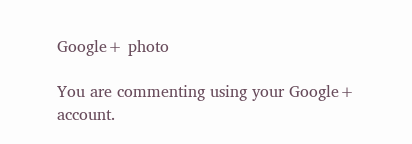Google+ photo

You are commenting using your Google+ account.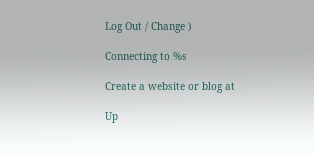Log Out / Change )

Connecting to %s

Create a website or blog at

Up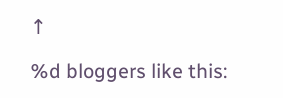↑

%d bloggers like this: